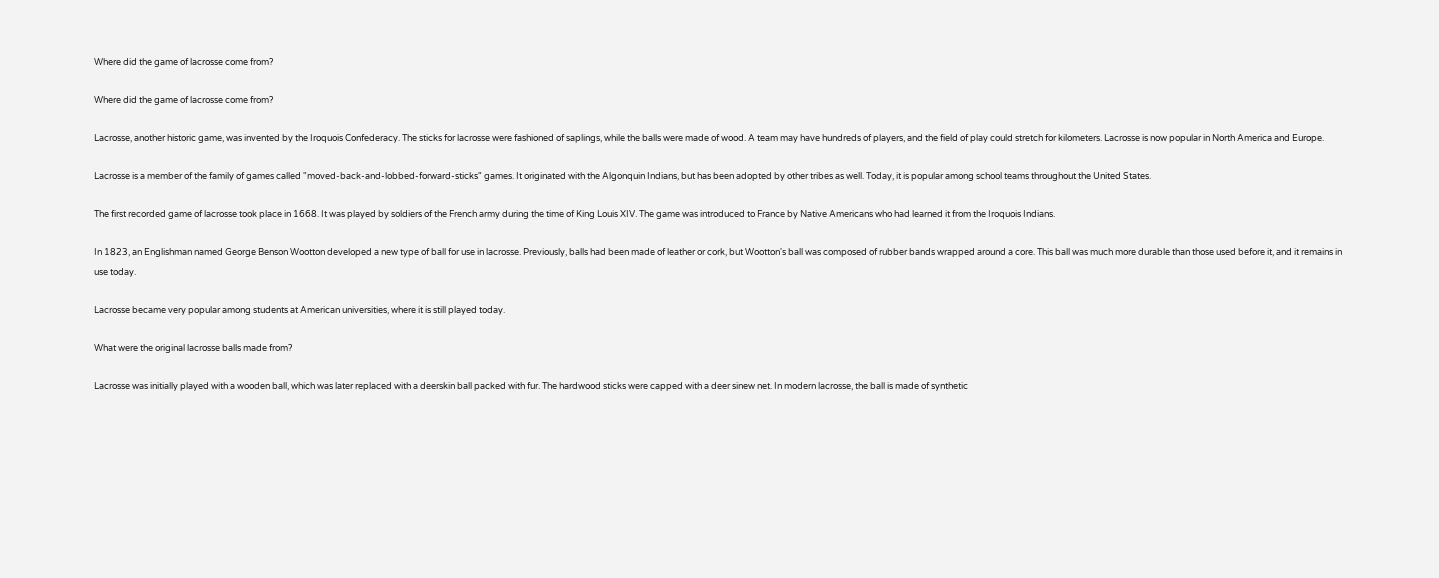Where did the game of lacrosse come from?

Where did the game of lacrosse come from?

Lacrosse, another historic game, was invented by the Iroquois Confederacy. The sticks for lacrosse were fashioned of saplings, while the balls were made of wood. A team may have hundreds of players, and the field of play could stretch for kilometers. Lacrosse is now popular in North America and Europe.

Lacrosse is a member of the family of games called "moved-back-and-lobbed-forward-sticks" games. It originated with the Algonquin Indians, but has been adopted by other tribes as well. Today, it is popular among school teams throughout the United States.

The first recorded game of lacrosse took place in 1668. It was played by soldiers of the French army during the time of King Louis XIV. The game was introduced to France by Native Americans who had learned it from the Iroquois Indians.

In 1823, an Englishman named George Benson Wootton developed a new type of ball for use in lacrosse. Previously, balls had been made of leather or cork, but Wootton's ball was composed of rubber bands wrapped around a core. This ball was much more durable than those used before it, and it remains in use today.

Lacrosse became very popular among students at American universities, where it is still played today.

What were the original lacrosse balls made from?

Lacrosse was initially played with a wooden ball, which was later replaced with a deerskin ball packed with fur. The hardwood sticks were capped with a deer sinew net. In modern lacrosse, the ball is made of synthetic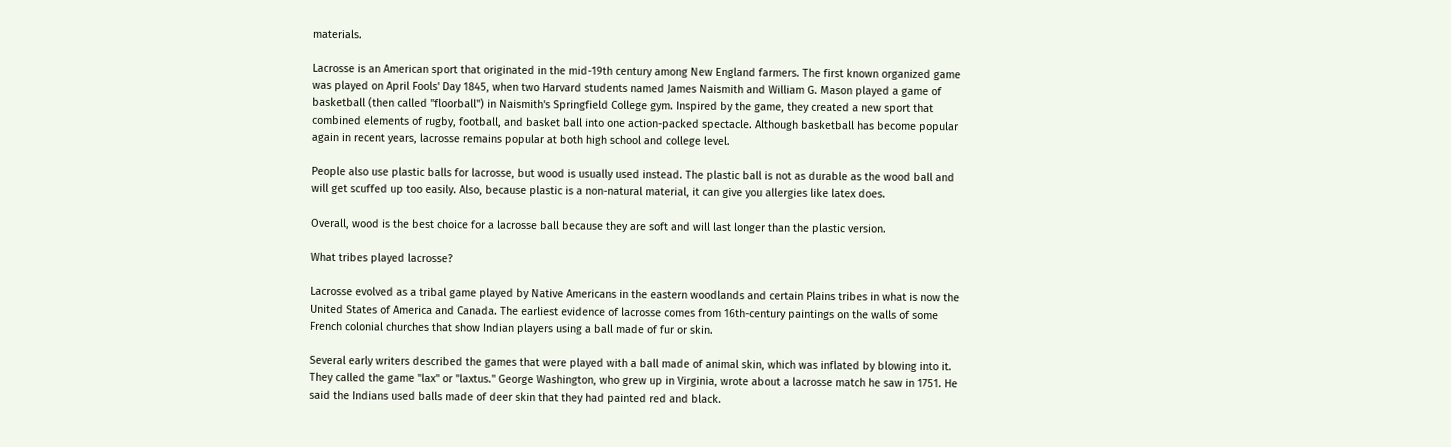materials.

Lacrosse is an American sport that originated in the mid-19th century among New England farmers. The first known organized game was played on April Fools' Day 1845, when two Harvard students named James Naismith and William G. Mason played a game of basketball (then called "floorball") in Naismith's Springfield College gym. Inspired by the game, they created a new sport that combined elements of rugby, football, and basket ball into one action-packed spectacle. Although basketball has become popular again in recent years, lacrosse remains popular at both high school and college level.

People also use plastic balls for lacrosse, but wood is usually used instead. The plastic ball is not as durable as the wood ball and will get scuffed up too easily. Also, because plastic is a non-natural material, it can give you allergies like latex does.

Overall, wood is the best choice for a lacrosse ball because they are soft and will last longer than the plastic version.

What tribes played lacrosse?

Lacrosse evolved as a tribal game played by Native Americans in the eastern woodlands and certain Plains tribes in what is now the United States of America and Canada. The earliest evidence of lacrosse comes from 16th-century paintings on the walls of some French colonial churches that show Indian players using a ball made of fur or skin.

Several early writers described the games that were played with a ball made of animal skin, which was inflated by blowing into it. They called the game "lax" or "laxtus." George Washington, who grew up in Virginia, wrote about a lacrosse match he saw in 1751. He said the Indians used balls made of deer skin that they had painted red and black.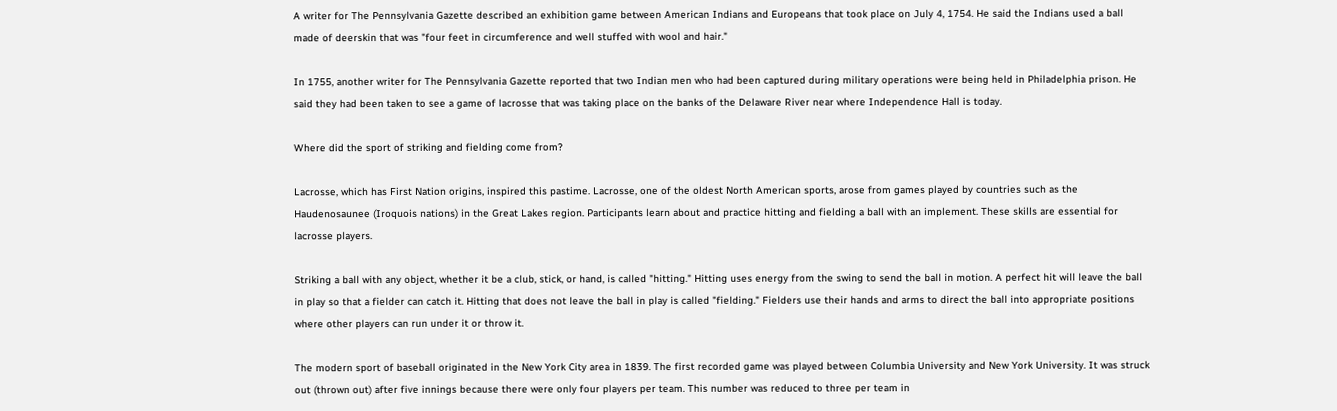A writer for The Pennsylvania Gazette described an exhibition game between American Indians and Europeans that took place on July 4, 1754. He said the Indians used a ball made of deerskin that was "four feet in circumference and well stuffed with wool and hair."

In 1755, another writer for The Pennsylvania Gazette reported that two Indian men who had been captured during military operations were being held in Philadelphia prison. He said they had been taken to see a game of lacrosse that was taking place on the banks of the Delaware River near where Independence Hall is today.

Where did the sport of striking and fielding come from?

Lacrosse, which has First Nation origins, inspired this pastime. Lacrosse, one of the oldest North American sports, arose from games played by countries such as the Haudenosaunee (Iroquois nations) in the Great Lakes region. Participants learn about and practice hitting and fielding a ball with an implement. These skills are essential for lacrosse players.

Striking a ball with any object, whether it be a club, stick, or hand, is called "hitting." Hitting uses energy from the swing to send the ball in motion. A perfect hit will leave the ball in play so that a fielder can catch it. Hitting that does not leave the ball in play is called "fielding." Fielders use their hands and arms to direct the ball into appropriate positions where other players can run under it or throw it.

The modern sport of baseball originated in the New York City area in 1839. The first recorded game was played between Columbia University and New York University. It was struck out (thrown out) after five innings because there were only four players per team. This number was reduced to three per team in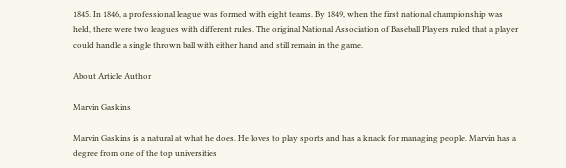1845. In 1846, a professional league was formed with eight teams. By 1849, when the first national championship was held, there were two leagues with different rules. The original National Association of Baseball Players ruled that a player could handle a single thrown ball with either hand and still remain in the game.

About Article Author

Marvin Gaskins

Marvin Gaskins is a natural at what he does. He loves to play sports and has a knack for managing people. Marvin has a degree from one of the top universities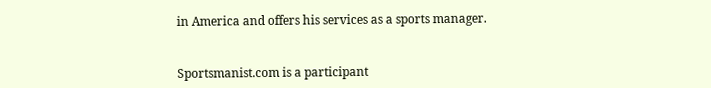in America and offers his services as a sports manager.


Sportsmanist.com is a participant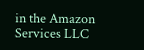in the Amazon Services LLC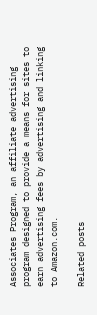Associates Program, an affiliate advertising program designed to provide a means for sites to earn advertising fees by advertising and linking to Amazon.com.

Related posts